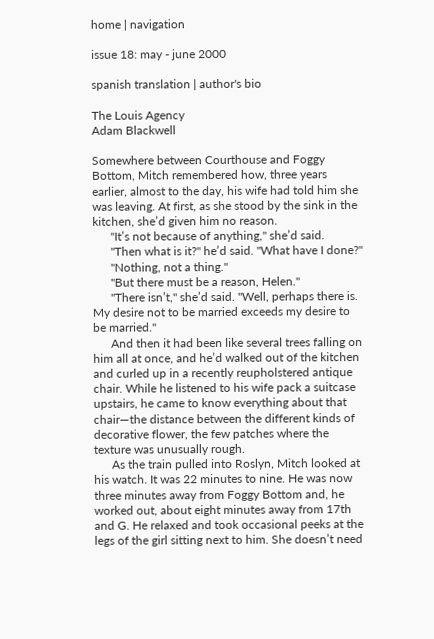home | navigation

issue 18: may - june 2000

spanish translation | author's bio

The Louis Agency
Adam Blackwell

Somewhere between Courthouse and Foggy Bottom, Mitch remembered how, three years earlier, almost to the day, his wife had told him she was leaving. At first, as she stood by the sink in the kitchen, she’d given him no reason.
      "It’s not because of anything," she’d said.
      "Then what is it?" he’d said. "What have I done?"
      "Nothing, not a thing."
      "But there must be a reason, Helen."
      "There isn’t," she’d said. "Well, perhaps there is. My desire not to be married exceeds my desire to be married."
      And then it had been like several trees falling on him all at once, and he’d walked out of the kitchen and curled up in a recently reupholstered antique chair. While he listened to his wife pack a suitcase upstairs, he came to know everything about that chair—the distance between the different kinds of decorative flower, the few patches where the texture was unusually rough.
      As the train pulled into Roslyn, Mitch looked at his watch. It was 22 minutes to nine. He was now three minutes away from Foggy Bottom and, he worked out, about eight minutes away from 17th and G. He relaxed and took occasional peeks at the legs of the girl sitting next to him. She doesn’t need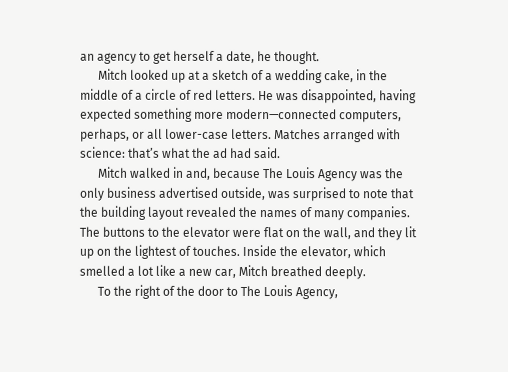an agency to get herself a date, he thought.
      Mitch looked up at a sketch of a wedding cake, in the middle of a circle of red letters. He was disappointed, having expected something more modern—connected computers, perhaps, or all lower-case letters. Matches arranged with science: that’s what the ad had said.
      Mitch walked in and, because The Louis Agency was the only business advertised outside, was surprised to note that the building layout revealed the names of many companies. The buttons to the elevator were flat on the wall, and they lit up on the lightest of touches. Inside the elevator, which smelled a lot like a new car, Mitch breathed deeply.
      To the right of the door to The Louis Agency,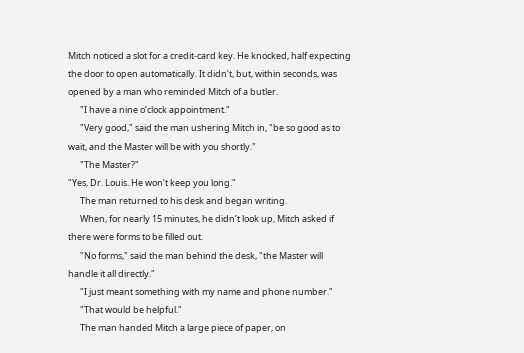Mitch noticed a slot for a credit-card key. He knocked, half expecting the door to open automatically. It didn’t, but, within seconds, was opened by a man who reminded Mitch of a butler.
      "I have a nine o’clock appointment."
      "Very good," said the man ushering Mitch in, "be so good as to wait, and the Master will be with you shortly."
      "The Master?"
"Yes, Dr. Louis. He won’t keep you long."
      The man returned to his desk and began writing.
      When, for nearly 15 minutes, he didn’t look up, Mitch asked if there were forms to be filled out.
      "No forms," said the man behind the desk, "the Master will handle it all directly."
      "I just meant something with my name and phone number."
      "That would be helpful."
      The man handed Mitch a large piece of paper, on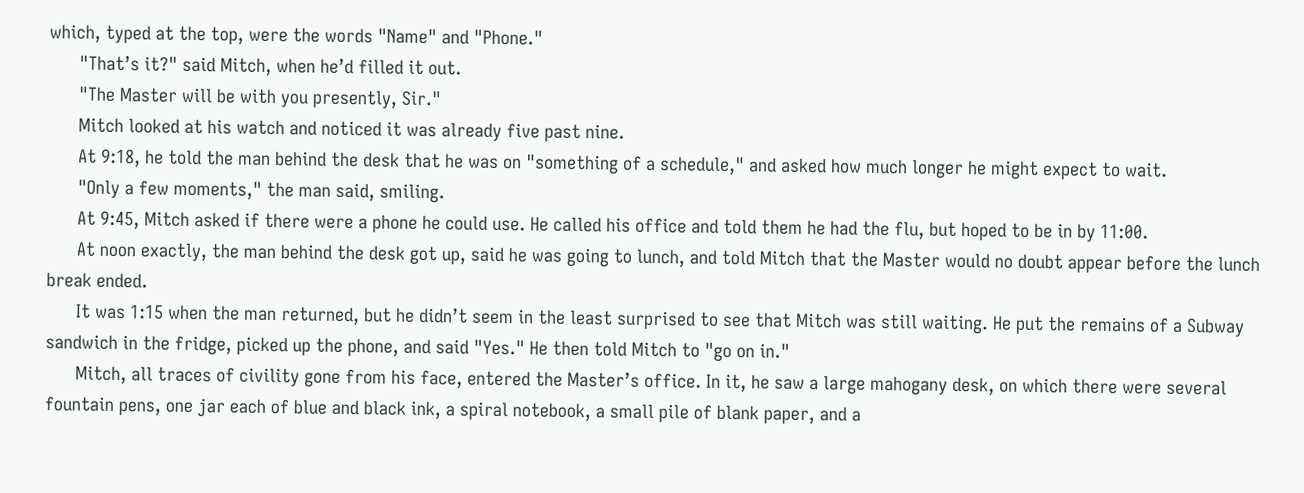which, typed at the top, were the words "Name" and "Phone."
      "That’s it?" said Mitch, when he’d filled it out.
      "The Master will be with you presently, Sir."
      Mitch looked at his watch and noticed it was already five past nine.
      At 9:18, he told the man behind the desk that he was on "something of a schedule," and asked how much longer he might expect to wait.
      "Only a few moments," the man said, smiling.
      At 9:45, Mitch asked if there were a phone he could use. He called his office and told them he had the flu, but hoped to be in by 11:00.
      At noon exactly, the man behind the desk got up, said he was going to lunch, and told Mitch that the Master would no doubt appear before the lunch break ended.
      It was 1:15 when the man returned, but he didn’t seem in the least surprised to see that Mitch was still waiting. He put the remains of a Subway sandwich in the fridge, picked up the phone, and said "Yes." He then told Mitch to "go on in."
      Mitch, all traces of civility gone from his face, entered the Master’s office. In it, he saw a large mahogany desk, on which there were several fountain pens, one jar each of blue and black ink, a spiral notebook, a small pile of blank paper, and a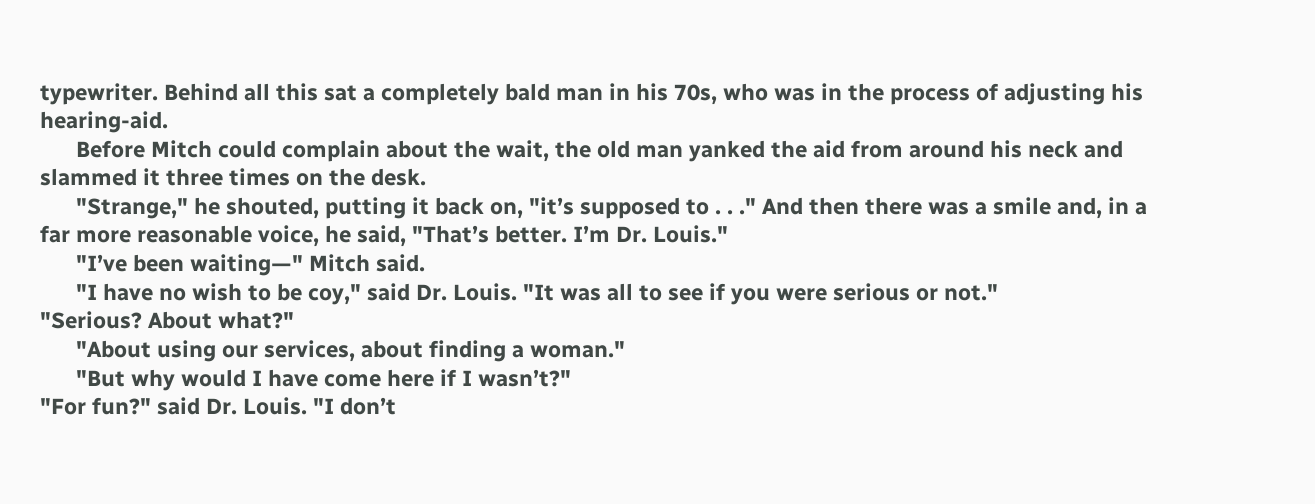typewriter. Behind all this sat a completely bald man in his 70s, who was in the process of adjusting his hearing-aid.
      Before Mitch could complain about the wait, the old man yanked the aid from around his neck and slammed it three times on the desk.
      "Strange," he shouted, putting it back on, "it’s supposed to . . ." And then there was a smile and, in a far more reasonable voice, he said, "That’s better. I’m Dr. Louis."
      "I’ve been waiting—" Mitch said.
      "I have no wish to be coy," said Dr. Louis. "It was all to see if you were serious or not."
"Serious? About what?"
      "About using our services, about finding a woman."
      "But why would I have come here if I wasn’t?"
"For fun?" said Dr. Louis. "I don’t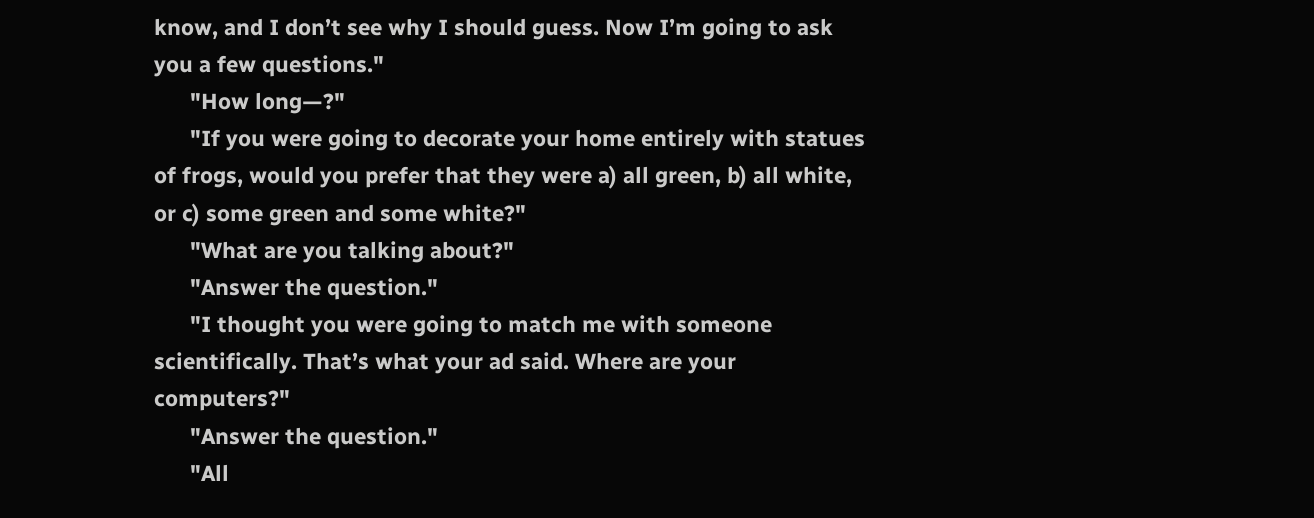know, and I don’t see why I should guess. Now I’m going to ask you a few questions."
      "How long—?"
      "If you were going to decorate your home entirely with statues of frogs, would you prefer that they were a) all green, b) all white, or c) some green and some white?"
      "What are you talking about?"
      "Answer the question."
      "I thought you were going to match me with someone scientifically. That’s what your ad said. Where are your computers?"
      "Answer the question."
      "All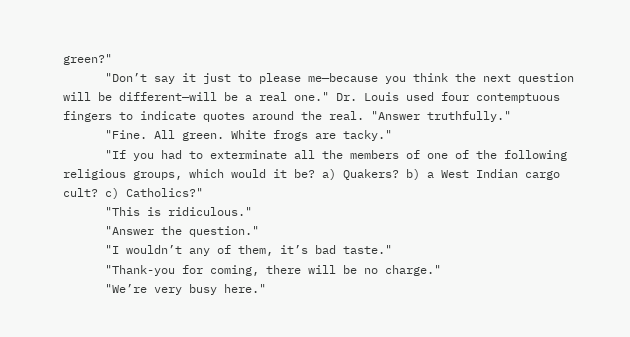green?"
      "Don’t say it just to please me—because you think the next question will be different—will be a real one." Dr. Louis used four contemptuous fingers to indicate quotes around the real. "Answer truthfully."
      "Fine. All green. White frogs are tacky."
      "If you had to exterminate all the members of one of the following religious groups, which would it be? a) Quakers? b) a West Indian cargo cult? c) Catholics?"
      "This is ridiculous."
      "Answer the question."
      "I wouldn’t any of them, it’s bad taste."
      "Thank-you for coming, there will be no charge."
      "We’re very busy here."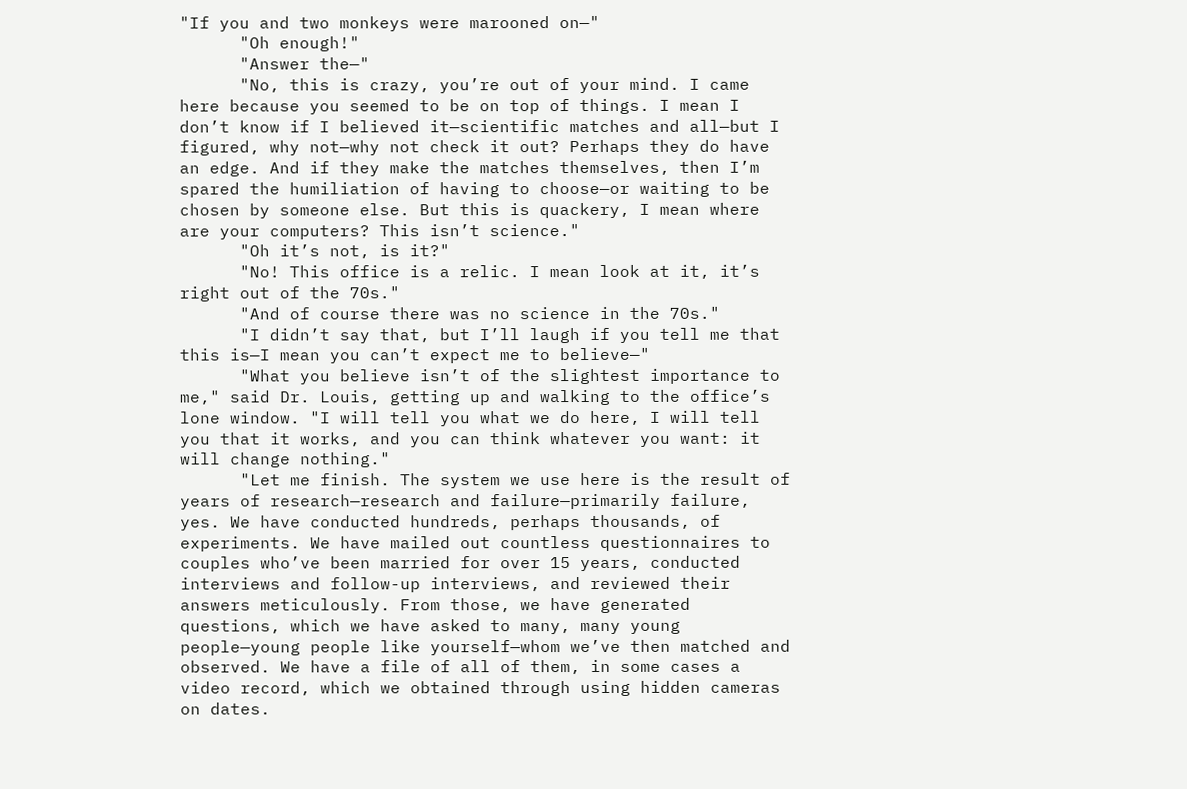"If you and two monkeys were marooned on—"
      "Oh enough!"
      "Answer the—"
      "No, this is crazy, you’re out of your mind. I came here because you seemed to be on top of things. I mean I don’t know if I believed it—scientific matches and all—but I figured, why not—why not check it out? Perhaps they do have an edge. And if they make the matches themselves, then I’m spared the humiliation of having to choose—or waiting to be chosen by someone else. But this is quackery, I mean where are your computers? This isn’t science."
      "Oh it’s not, is it?"
      "No! This office is a relic. I mean look at it, it’s right out of the 70s."
      "And of course there was no science in the 70s."
      "I didn’t say that, but I’ll laugh if you tell me that this is—I mean you can’t expect me to believe—"
      "What you believe isn’t of the slightest importance to me," said Dr. Louis, getting up and walking to the office’s lone window. "I will tell you what we do here, I will tell you that it works, and you can think whatever you want: it will change nothing."
      "Let me finish. The system we use here is the result of years of research—research and failure—primarily failure, yes. We have conducted hundreds, perhaps thousands, of experiments. We have mailed out countless questionnaires to couples who’ve been married for over 15 years, conducted interviews and follow-up interviews, and reviewed their answers meticulously. From those, we have generated questions, which we have asked to many, many young people—young people like yourself—whom we’ve then matched and observed. We have a file of all of them, in some cases a video record, which we obtained through using hidden cameras on dates.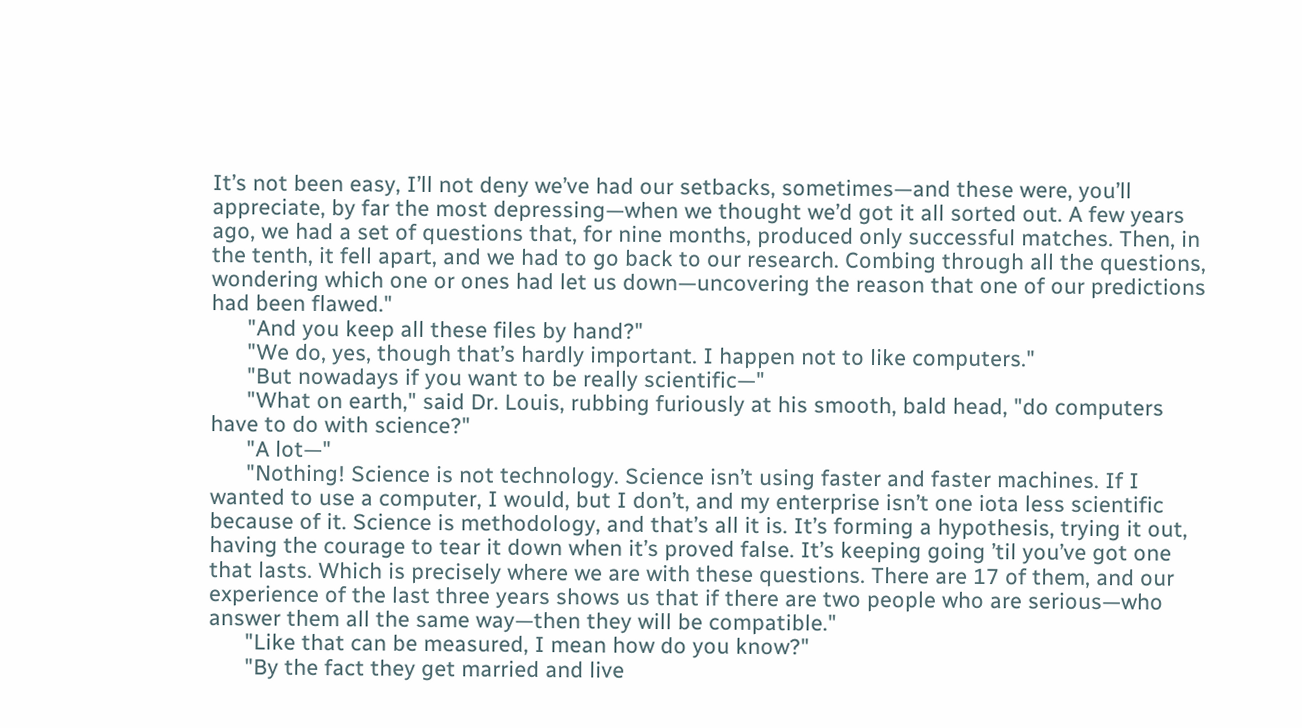It’s not been easy, I’ll not deny we’ve had our setbacks, sometimes—and these were, you’ll appreciate, by far the most depressing—when we thought we’d got it all sorted out. A few years ago, we had a set of questions that, for nine months, produced only successful matches. Then, in the tenth, it fell apart, and we had to go back to our research. Combing through all the questions, wondering which one or ones had let us down—uncovering the reason that one of our predictions had been flawed."
      "And you keep all these files by hand?"
      "We do, yes, though that’s hardly important. I happen not to like computers."
      "But nowadays if you want to be really scientific—"
      "What on earth," said Dr. Louis, rubbing furiously at his smooth, bald head, "do computers have to do with science?"
      "A lot—"
      "Nothing! Science is not technology. Science isn’t using faster and faster machines. If I wanted to use a computer, I would, but I don’t, and my enterprise isn’t one iota less scientific because of it. Science is methodology, and that’s all it is. It’s forming a hypothesis, trying it out, having the courage to tear it down when it’s proved false. It’s keeping going ’til you’ve got one that lasts. Which is precisely where we are with these questions. There are 17 of them, and our experience of the last three years shows us that if there are two people who are serious—who answer them all the same way—then they will be compatible."
      "Like that can be measured, I mean how do you know?"
      "By the fact they get married and live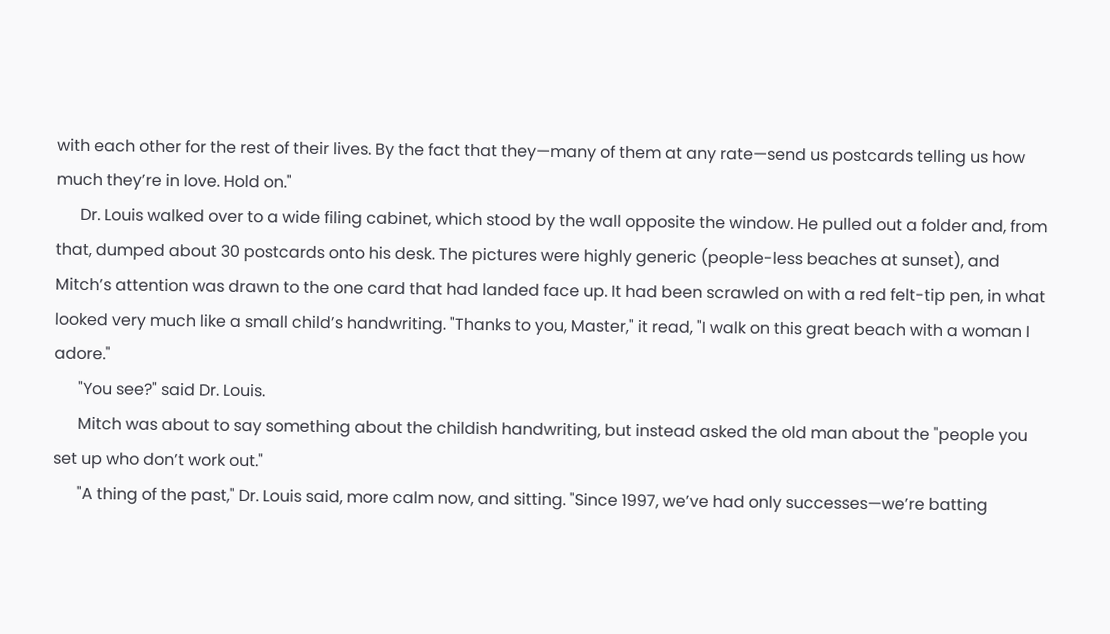with each other for the rest of their lives. By the fact that they—many of them at any rate—send us postcards telling us how much they’re in love. Hold on."
      Dr. Louis walked over to a wide filing cabinet, which stood by the wall opposite the window. He pulled out a folder and, from that, dumped about 30 postcards onto his desk. The pictures were highly generic (people-less beaches at sunset), and Mitch’s attention was drawn to the one card that had landed face up. It had been scrawled on with a red felt-tip pen, in what looked very much like a small child’s handwriting. "Thanks to you, Master," it read, "I walk on this great beach with a woman I adore."
      "You see?" said Dr. Louis.
      Mitch was about to say something about the childish handwriting, but instead asked the old man about the "people you set up who don’t work out."
      "A thing of the past," Dr. Louis said, more calm now, and sitting. "Since 1997, we’ve had only successes—we’re batting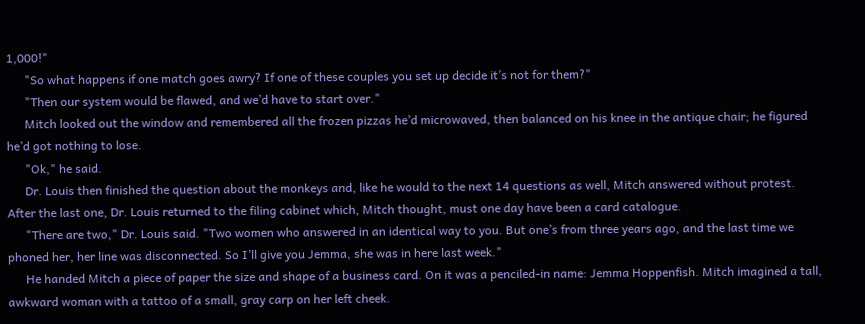1,000!"
      "So what happens if one match goes awry? If one of these couples you set up decide it’s not for them?"
      "Then our system would be flawed, and we’d have to start over."
      Mitch looked out the window and remembered all the frozen pizzas he’d microwaved, then balanced on his knee in the antique chair; he figured he’d got nothing to lose.
      "Ok," he said.
      Dr. Louis then finished the question about the monkeys and, like he would to the next 14 questions as well, Mitch answered without protest. After the last one, Dr. Louis returned to the filing cabinet which, Mitch thought, must one day have been a card catalogue.
      "There are two," Dr. Louis said. "Two women who answered in an identical way to you. But one’s from three years ago, and the last time we phoned her, her line was disconnected. So I’ll give you Jemma, she was in here last week."
      He handed Mitch a piece of paper the size and shape of a business card. On it was a penciled-in name: Jemma Hoppenfish. Mitch imagined a tall, awkward woman with a tattoo of a small, gray carp on her left cheek.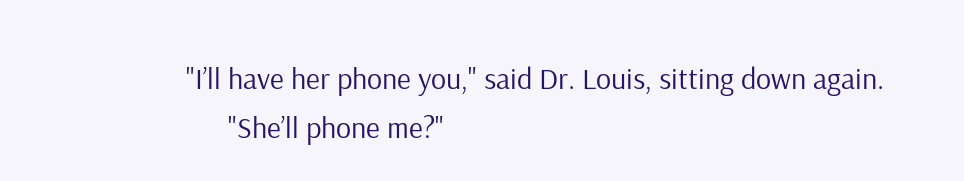"I’ll have her phone you," said Dr. Louis, sitting down again.
      "She’ll phone me?"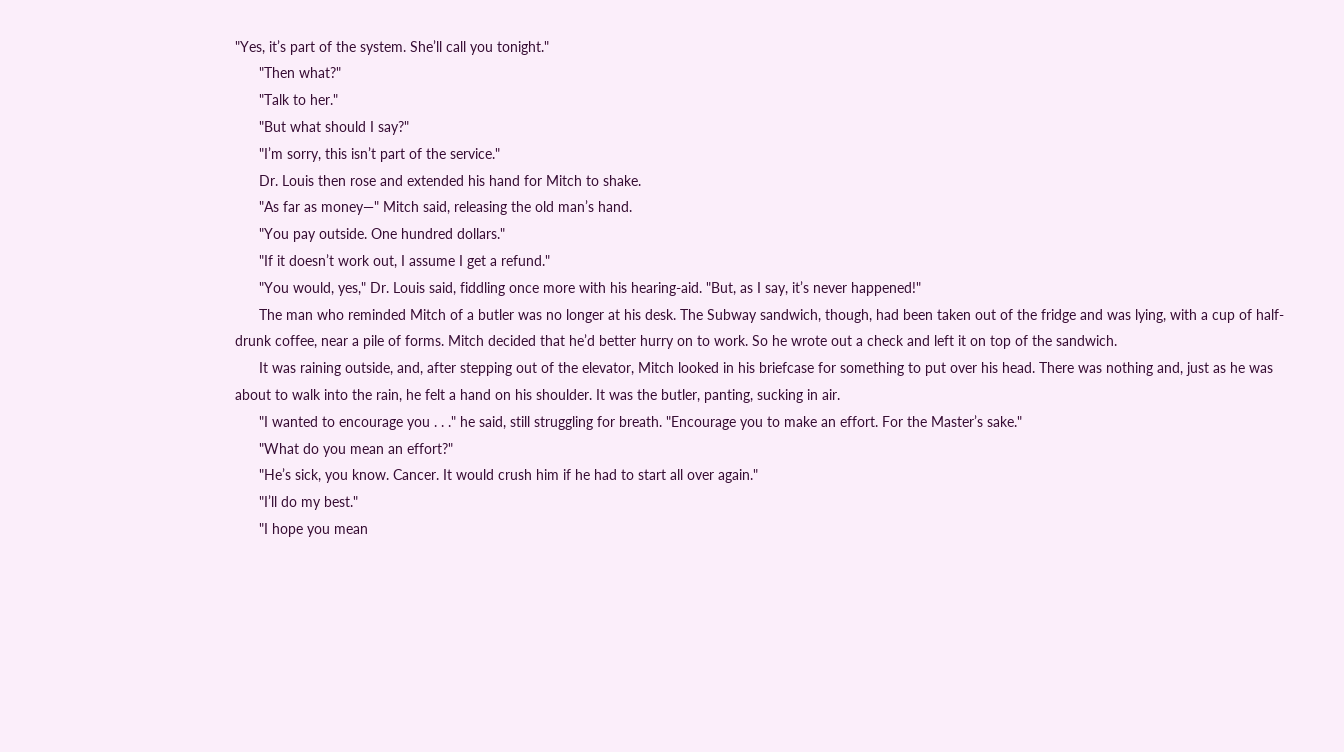"Yes, it’s part of the system. She’ll call you tonight."
      "Then what?"
      "Talk to her."
      "But what should I say?"
      "I’m sorry, this isn’t part of the service."
      Dr. Louis then rose and extended his hand for Mitch to shake.
      "As far as money—" Mitch said, releasing the old man’s hand.
      "You pay outside. One hundred dollars."
      "If it doesn’t work out, I assume I get a refund."
      "You would, yes," Dr. Louis said, fiddling once more with his hearing-aid. "But, as I say, it’s never happened!"
      The man who reminded Mitch of a butler was no longer at his desk. The Subway sandwich, though, had been taken out of the fridge and was lying, with a cup of half-drunk coffee, near a pile of forms. Mitch decided that he’d better hurry on to work. So he wrote out a check and left it on top of the sandwich.
      It was raining outside, and, after stepping out of the elevator, Mitch looked in his briefcase for something to put over his head. There was nothing and, just as he was about to walk into the rain, he felt a hand on his shoulder. It was the butler, panting, sucking in air.
      "I wanted to encourage you . . ." he said, still struggling for breath. "Encourage you to make an effort. For the Master’s sake."
      "What do you mean an effort?"
      "He’s sick, you know. Cancer. It would crush him if he had to start all over again."
      "I’ll do my best."
      "I hope you mean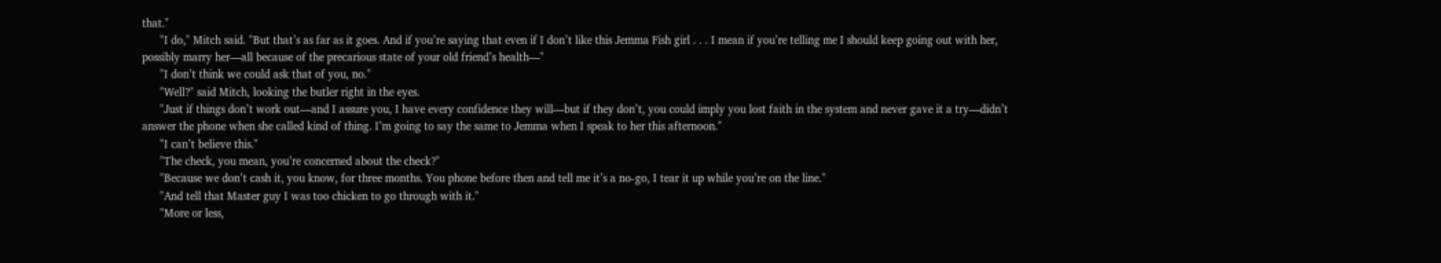that."
      "I do," Mitch said. "But that’s as far as it goes. And if you’re saying that even if I don’t like this Jemma Fish girl . . . I mean if you’re telling me I should keep going out with her, possibly marry her—all because of the precarious state of your old friend’s health—"
      "I don’t think we could ask that of you, no."
      "Well?" said Mitch, looking the butler right in the eyes.
      "Just if things don’t work out—and I assure you, I have every confidence they will—but if they don’t, you could imply you lost faith in the system and never gave it a try—didn’t answer the phone when she called kind of thing. I’m going to say the same to Jemma when I speak to her this afternoon."
      "I can’t believe this."
      "The check, you mean, you’re concerned about the check?"
      "Because we don’t cash it, you know, for three months. You phone before then and tell me it’s a no-go, I tear it up while you’re on the line."
      "And tell that Master guy I was too chicken to go through with it."
      "More or less,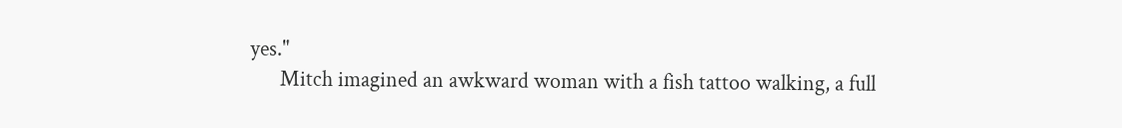yes."
      Mitch imagined an awkward woman with a fish tattoo walking, a full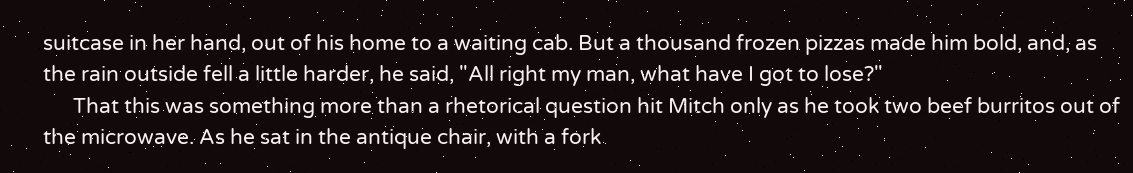suitcase in her hand, out of his home to a waiting cab. But a thousand frozen pizzas made him bold, and, as the rain outside fell a little harder, he said, "All right my man, what have I got to lose?"
      That this was something more than a rhetorical question hit Mitch only as he took two beef burritos out of the microwave. As he sat in the antique chair, with a fork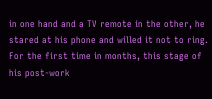in one hand and a TV remote in the other, he stared at his phone and willed it not to ring. For the first time in months, this stage of his post-work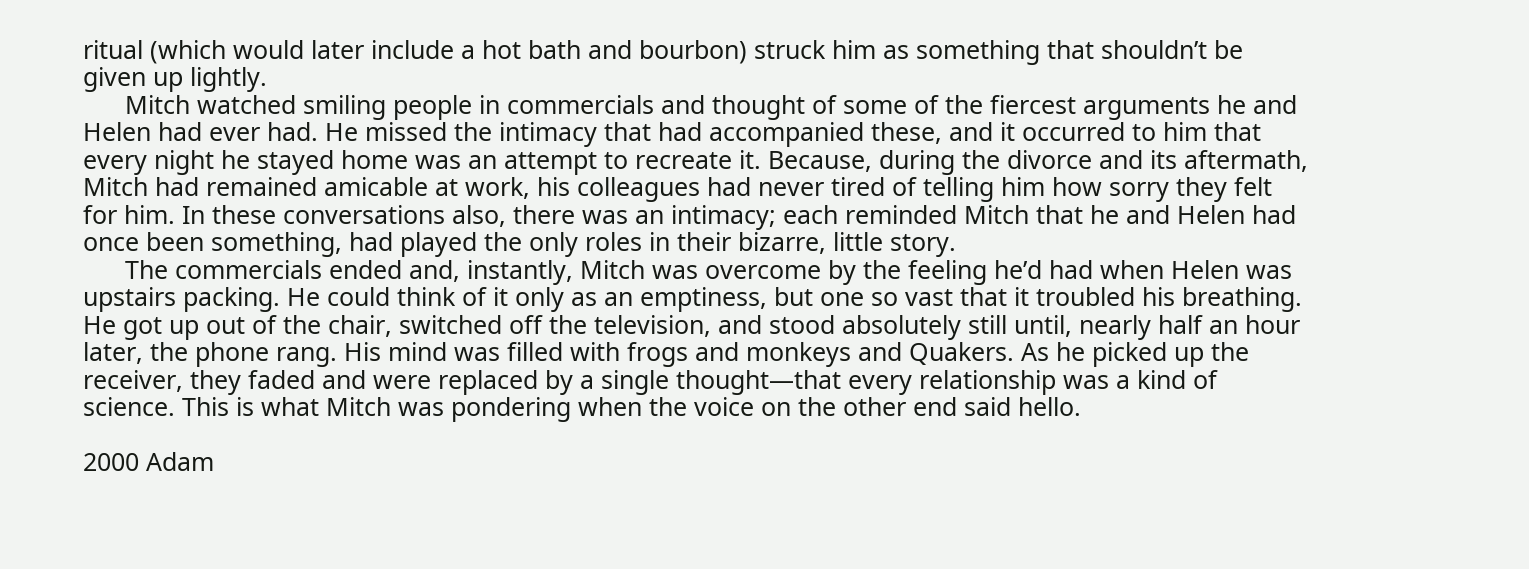ritual (which would later include a hot bath and bourbon) struck him as something that shouldn’t be given up lightly.
      Mitch watched smiling people in commercials and thought of some of the fiercest arguments he and Helen had ever had. He missed the intimacy that had accompanied these, and it occurred to him that every night he stayed home was an attempt to recreate it. Because, during the divorce and its aftermath, Mitch had remained amicable at work, his colleagues had never tired of telling him how sorry they felt for him. In these conversations also, there was an intimacy; each reminded Mitch that he and Helen had once been something, had played the only roles in their bizarre, little story.
      The commercials ended and, instantly, Mitch was overcome by the feeling he’d had when Helen was upstairs packing. He could think of it only as an emptiness, but one so vast that it troubled his breathing. He got up out of the chair, switched off the television, and stood absolutely still until, nearly half an hour later, the phone rang. His mind was filled with frogs and monkeys and Quakers. As he picked up the receiver, they faded and were replaced by a single thought—that every relationship was a kind of science. This is what Mitch was pondering when the voice on the other end said hello.

2000 Adam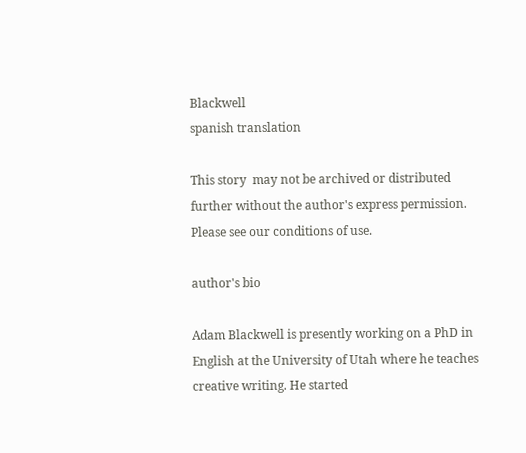Blackwell
spanish translation

This story  may not be archived or distributed further without the author's express permission. Please see our conditions of use.

author's bio

Adam Blackwell is presently working on a PhD in English at the University of Utah where he teaches creative writing. He started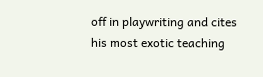off in playwriting and cites his most exotic teaching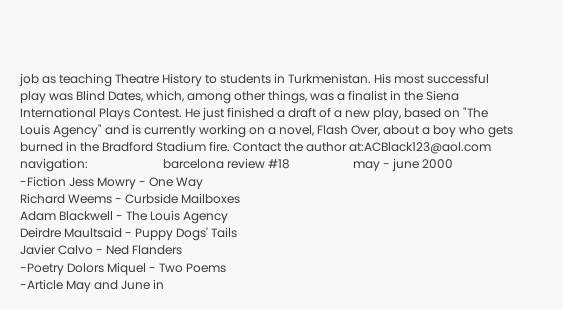job as teaching Theatre History to students in Turkmenistan. His most successful play was Blind Dates, which, among other things, was a finalist in the Siena International Plays Contest. He just finished a draft of a new play, based on "The Louis Agency" and is currently working on a novel, Flash Over, about a boy who gets burned in the Bradford Stadium fire. Contact the author at:ACBlack123@aol.com
navigation:                         barcelona review #18                     may - june 2000
-Fiction Jess Mowry - One Way
Richard Weems - Curbside Mailboxes
Adam Blackwell - The Louis Agency
Deirdre Maultsaid - Puppy Dogs' Tails
Javier Calvo - Ned Flanders
-Poetry Dolors Miquel - Two Poems
-Article May and June in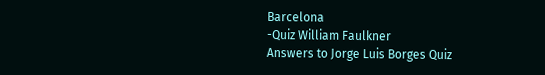Barcelona
-Quiz William Faulkner
Answers to Jorge Luis Borges Quiz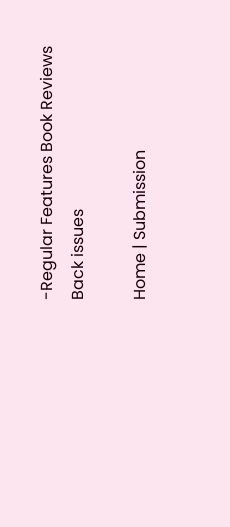-Regular Features Book Reviews
Back issues

Home | Submission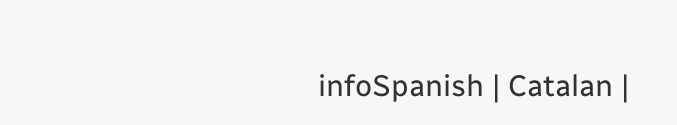infoSpanish | Catalan |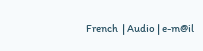French  | Audio | e-m@il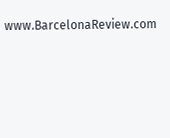www.BarcelonaReview.com